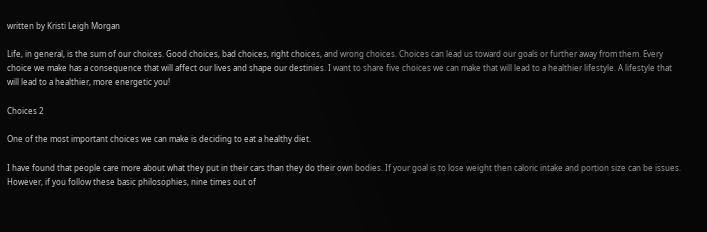written by Kristi Leigh Morgan

Life, in general, is the sum of our choices. Good choices, bad choices, right choices, and wrong choices. Choices can lead us toward our goals or further away from them. Every choice we make has a consequence that will affect our lives and shape our destinies. I want to share five choices we can make that will lead to a healthier lifestyle. A lifestyle that will lead to a healthier, more energetic you!

Choices 2

One of the most important choices we can make is deciding to eat a healthy diet.

I have found that people care more about what they put in their cars than they do their own bodies. If your goal is to lose weight then caloric intake and portion size can be issues. However, if you follow these basic philosophies, nine times out of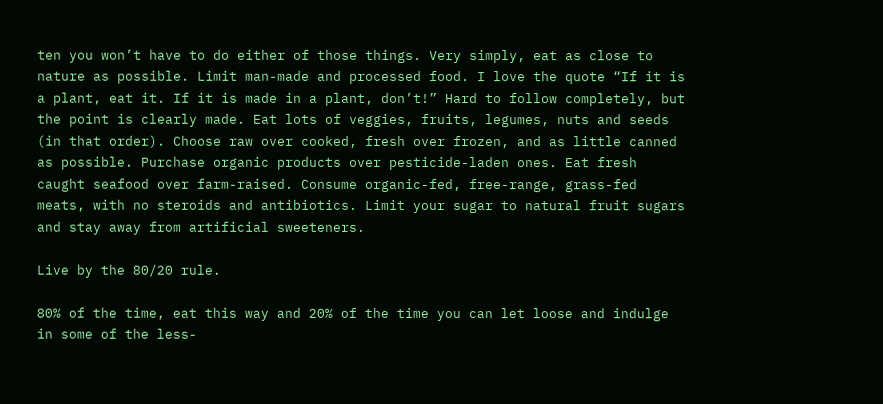ten you won’t have to do either of those things. Very simply, eat as close to nature as possible. Limit man-made and processed food. I love the quote “If it is a plant, eat it. If it is made in a plant, don’t!” Hard to follow completely, but the point is clearly made. Eat lots of veggies, fruits, legumes, nuts and seeds (in that order). Choose raw over cooked, fresh over frozen, and as little canned as possible. Purchase organic products over pesticide-laden ones. Eat fresh caught seafood over farm-raised. Consume organic-fed, free-range, grass-fed meats, with no steroids and antibiotics. Limit your sugar to natural fruit sugars and stay away from artificial sweeteners.

Live by the 80/20 rule.

80% of the time, eat this way and 20% of the time you can let loose and indulge in some of the less-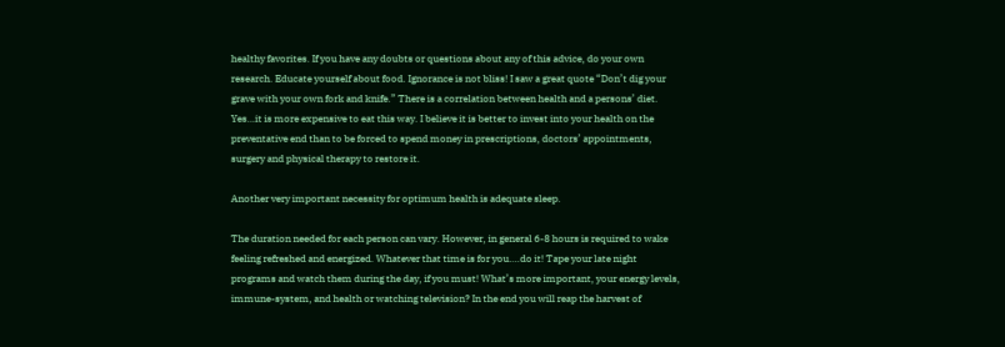healthy favorites. If you have any doubts or questions about any of this advice, do your own research. Educate yourself about food. Ignorance is not bliss! I saw a great quote “Don’t dig your grave with your own fork and knife.” There is a correlation between health and a persons’ diet. Yes…it is more expensive to eat this way. I believe it is better to invest into your health on the preventative end than to be forced to spend money in prescriptions, doctors’ appointments, surgery and physical therapy to restore it.

Another very important necessity for optimum health is adequate sleep.

The duration needed for each person can vary. However, in general 6-8 hours is required to wake feeling refreshed and energized. Whatever that time is for you….do it! Tape your late night programs and watch them during the day, if you must! What’s more important, your energy levels, immune-system, and health or watching television? In the end you will reap the harvest of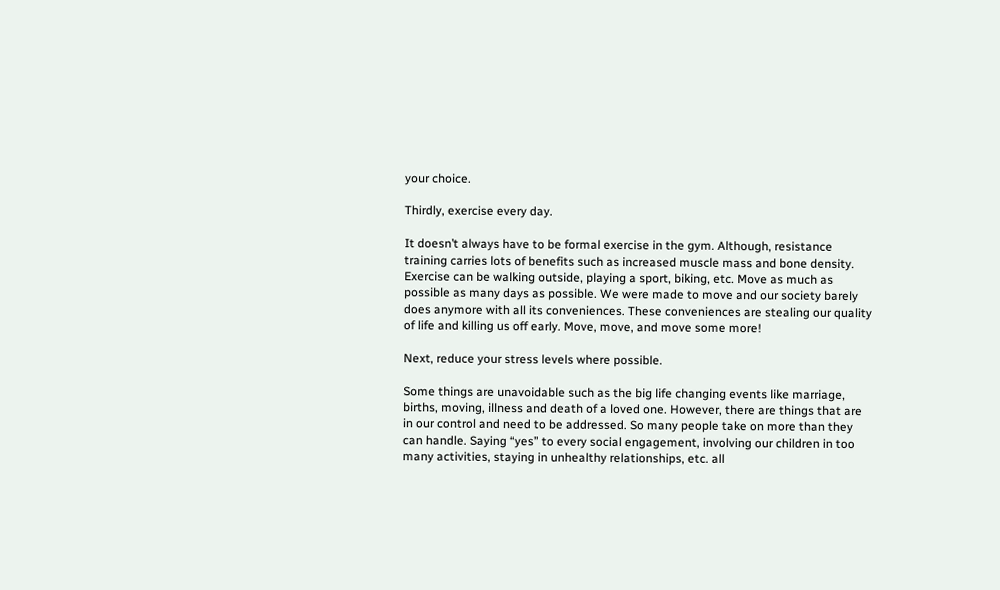your choice.

Thirdly, exercise every day.

It doesn’t always have to be formal exercise in the gym. Although, resistance training carries lots of benefits such as increased muscle mass and bone density. Exercise can be walking outside, playing a sport, biking, etc. Move as much as possible as many days as possible. We were made to move and our society barely does anymore with all its conveniences. These conveniences are stealing our quality of life and killing us off early. Move, move, and move some more!

Next, reduce your stress levels where possible.

Some things are unavoidable such as the big life changing events like marriage, births, moving, illness and death of a loved one. However, there are things that are in our control and need to be addressed. So many people take on more than they can handle. Saying “yes” to every social engagement, involving our children in too many activities, staying in unhealthy relationships, etc. all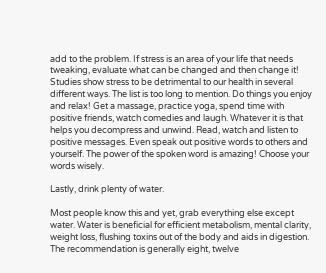add to the problem. If stress is an area of your life that needs tweaking, evaluate what can be changed and then change it! Studies show stress to be detrimental to our health in several different ways. The list is too long to mention. Do things you enjoy and relax! Get a massage, practice yoga, spend time with positive friends, watch comedies and laugh. Whatever it is that helps you decompress and unwind. Read, watch and listen to positive messages. Even speak out positive words to others and yourself. The power of the spoken word is amazing! Choose your words wisely.

Lastly, drink plenty of water.

Most people know this and yet, grab everything else except water. Water is beneficial for efficient metabolism, mental clarity, weight loss, flushing toxins out of the body and aids in digestion. The recommendation is generally eight, twelve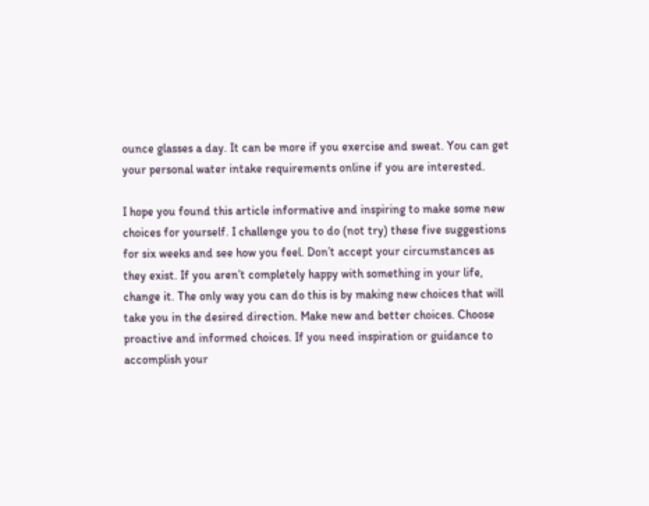ounce glasses a day. It can be more if you exercise and sweat. You can get your personal water intake requirements online if you are interested.

I hope you found this article informative and inspiring to make some new choices for yourself. I challenge you to do (not try) these five suggestions for six weeks and see how you feel. Don’t accept your circumstances as they exist. If you aren’t completely happy with something in your life, change it. The only way you can do this is by making new choices that will take you in the desired direction. Make new and better choices. Choose proactive and informed choices. If you need inspiration or guidance to accomplish your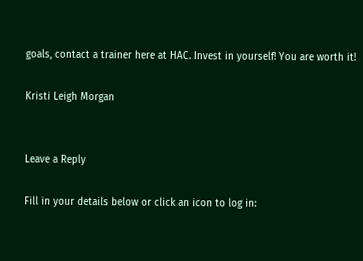goals, contact a trainer here at HAC. Invest in yourself! You are worth it!

Kristi Leigh Morgan


Leave a Reply

Fill in your details below or click an icon to log in: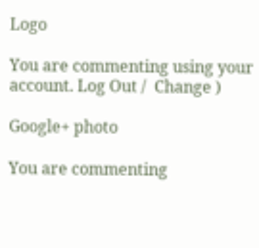Logo

You are commenting using your account. Log Out /  Change )

Google+ photo

You are commenting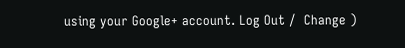using your Google+ account. Log Out /  Change )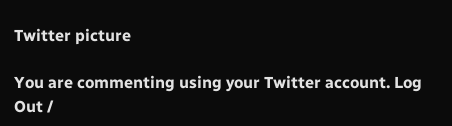Twitter picture

You are commenting using your Twitter account. Log Out /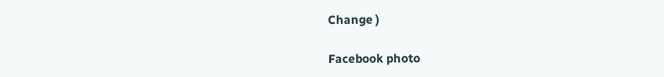Change )

Facebook photo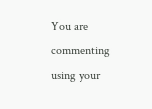You are commenting using your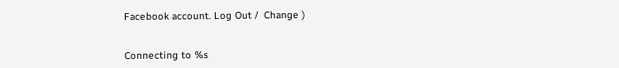Facebook account. Log Out /  Change )


Connecting to %s